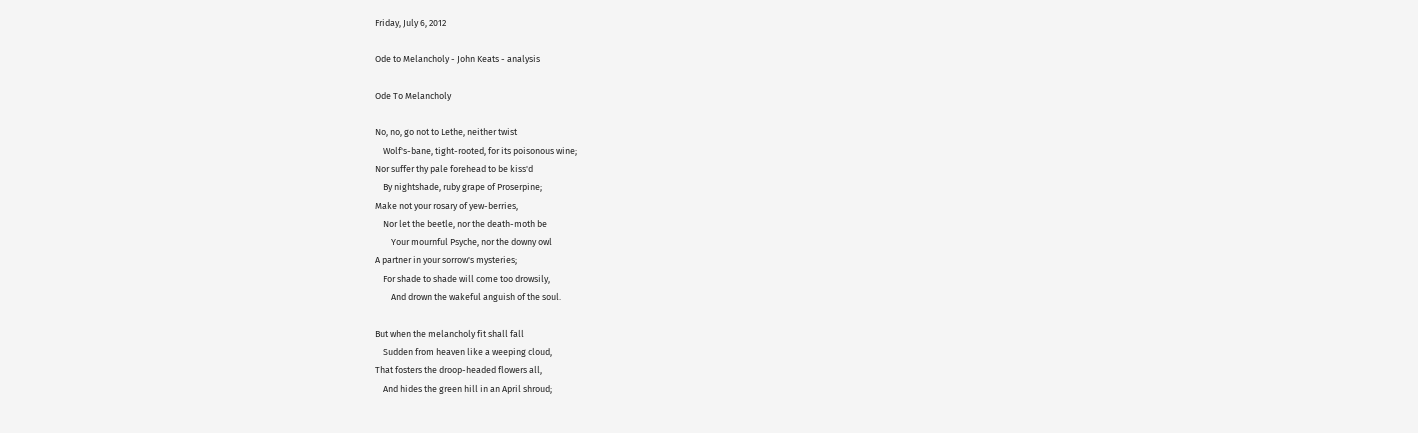Friday, July 6, 2012

Ode to Melancholy - John Keats - analysis

Ode To Melancholy

No, no, go not to Lethe, neither twist
    Wolf's-bane, tight-rooted, for its poisonous wine;
Nor suffer thy pale forehead to be kiss'd
    By nightshade, ruby grape of Proserpine;
Make not your rosary of yew-berries,
    Nor let the beetle, nor the death-moth be
        Your mournful Psyche, nor the downy owl
A partner in your sorrow's mysteries;
    For shade to shade will come too drowsily,
        And drown the wakeful anguish of the soul.

But when the melancholy fit shall fall
    Sudden from heaven like a weeping cloud,
That fosters the droop-headed flowers all,
    And hides the green hill in an April shroud;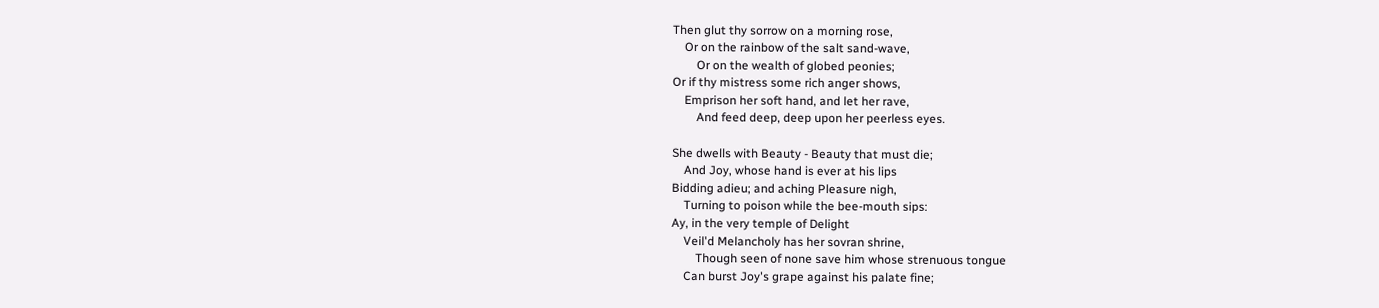Then glut thy sorrow on a morning rose,
    Or on the rainbow of the salt sand-wave,
        Or on the wealth of globed peonies;
Or if thy mistress some rich anger shows,
    Emprison her soft hand, and let her rave,
        And feed deep, deep upon her peerless eyes.

She dwells with Beauty - Beauty that must die;
    And Joy, whose hand is ever at his lips
Bidding adieu; and aching Pleasure nigh,
    Turning to poison while the bee-mouth sips:
Ay, in the very temple of Delight
    Veil'd Melancholy has her sovran shrine,
        Though seen of none save him whose strenuous tongue
    Can burst Joy's grape against his palate fine;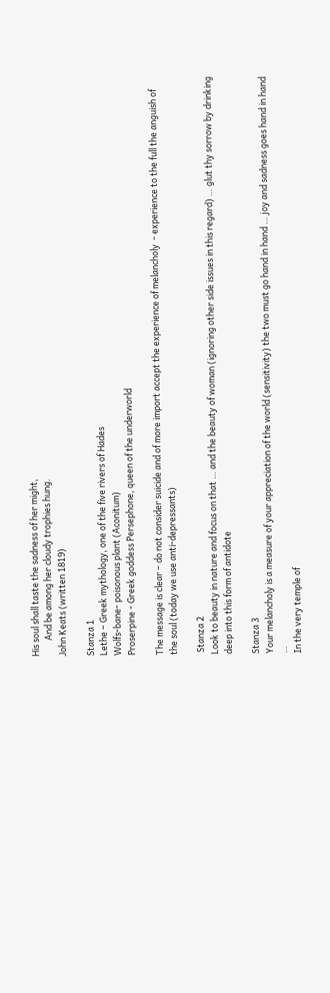His soul shall taste the sadness of her might,
        And be among her cloudy trophies hung.
John Keats (written 1819)

Stanza 1
Lethe – Greek mythology, one of the five rivers of Hades
Wolfs-bane- poisonous plant (Aconitum)
Proserpine - Greek goddess Persephone, queen of the underworld

The message is clear – do not consider suicide and of more import accept the experience of melancholy  - experience to the full the anguish of the soul (today we use anti-depressants)

 Stanza 2
Look to beauty in nature and focus on that … and the beauty of woman (ignoring other side issues in this regard) … glut thy sorrow by drinking deep into this form of antidote

Stanza 3
Your melancholy is a measure of your appreciation of the world (sensitivity) the two must go hand in hand … joy and sadness goes hand in hand …
In the very temple of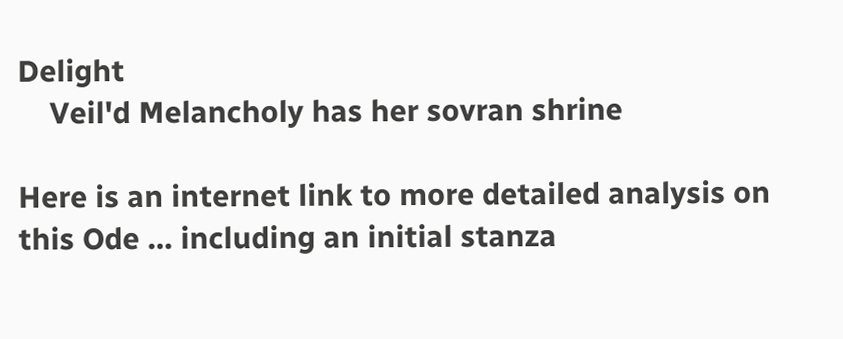Delight
    Veil'd Melancholy has her sovran shrine

Here is an internet link to more detailed analysis on this Ode … including an initial stanza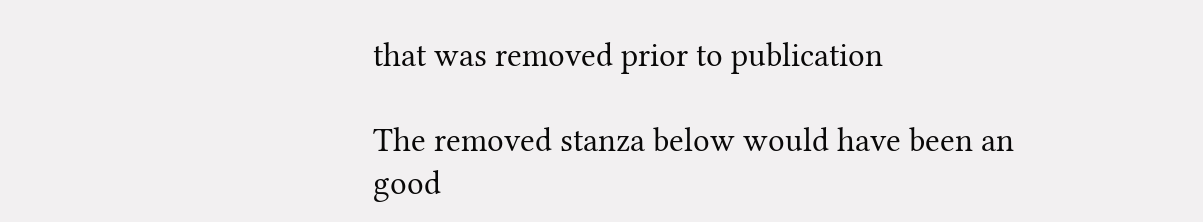that was removed prior to publication

The removed stanza below would have been an good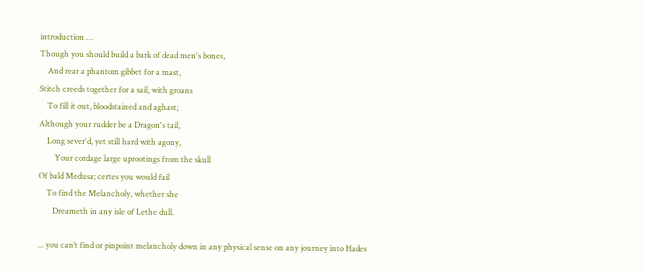introduction …
Though you should build a bark of dead men's bones,
    And rear a phantom gibbet for a mast,
Stitch creeds together for a sail, with groans
    To fill it out, bloodstained and aghast;
Although your rudder be a Dragon's tail,
    Long sever'd, yet still hard with agony,
        Your cordage large uprootings from the skull
Of bald Medusa; certes you would fail
    To find the Melancholy, whether she
       Dreameth in any isle of Lethe dull.

... you can’t find or pinpoint melancholy down in any physical sense on any journey into Hades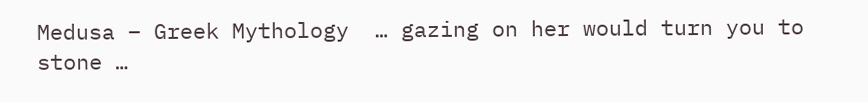Medusa – Greek Mythology  … gazing on her would turn you to stone …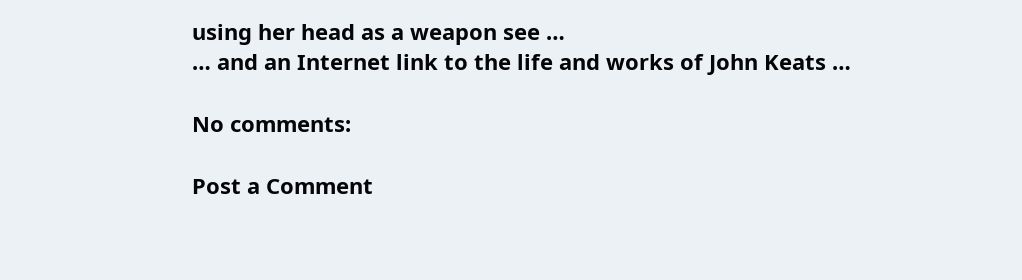using her head as a weapon see …
… and an Internet link to the life and works of John Keats …

No comments:

Post a Comment